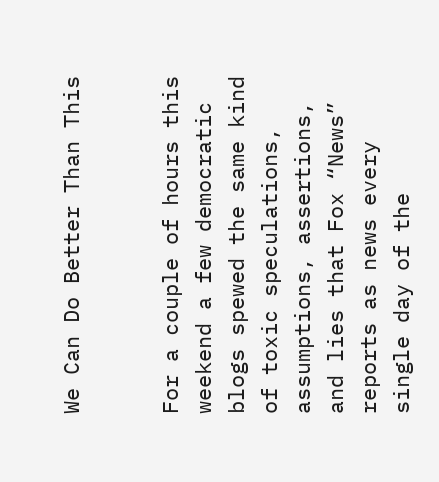We Can Do Better Than This


For a couple of hours this weekend a few democratic blogs spewed the same kind of toxic speculations, assumptions, assertions, and lies that Fox “News” reports as news every single day of the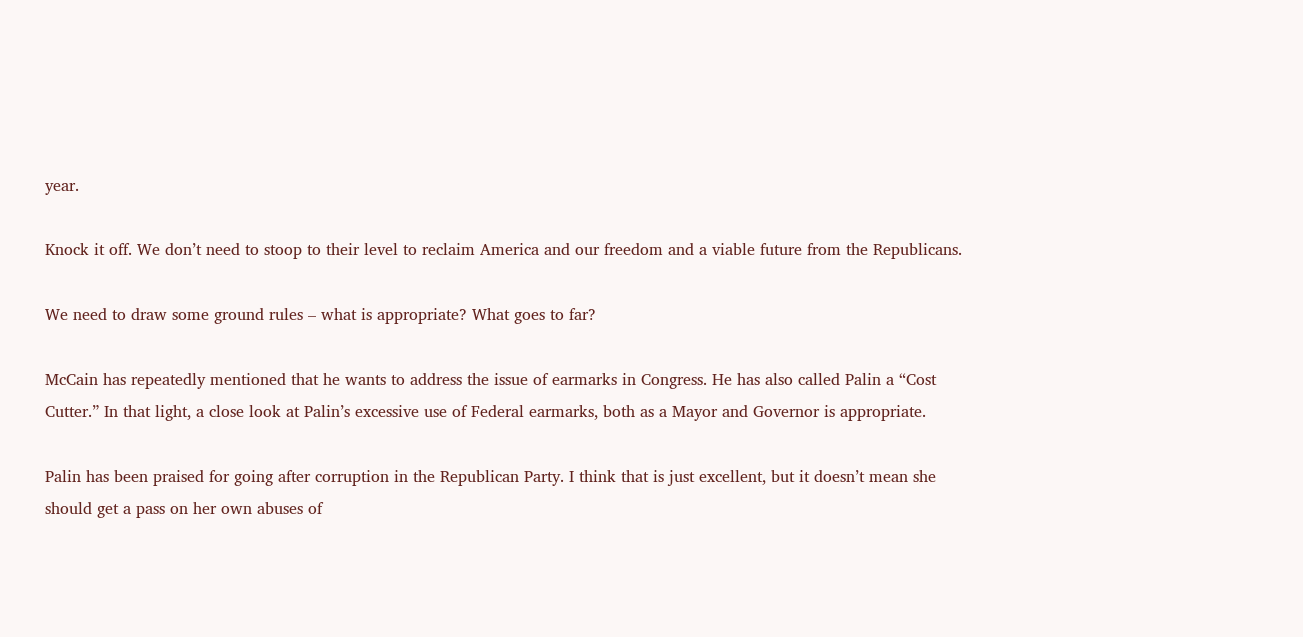year.

Knock it off. We don’t need to stoop to their level to reclaim America and our freedom and a viable future from the Republicans.

We need to draw some ground rules – what is appropriate? What goes to far?

McCain has repeatedly mentioned that he wants to address the issue of earmarks in Congress. He has also called Palin a “Cost Cutter.” In that light, a close look at Palin’s excessive use of Federal earmarks, both as a Mayor and Governor is appropriate.

Palin has been praised for going after corruption in the Republican Party. I think that is just excellent, but it doesn’t mean she should get a pass on her own abuses of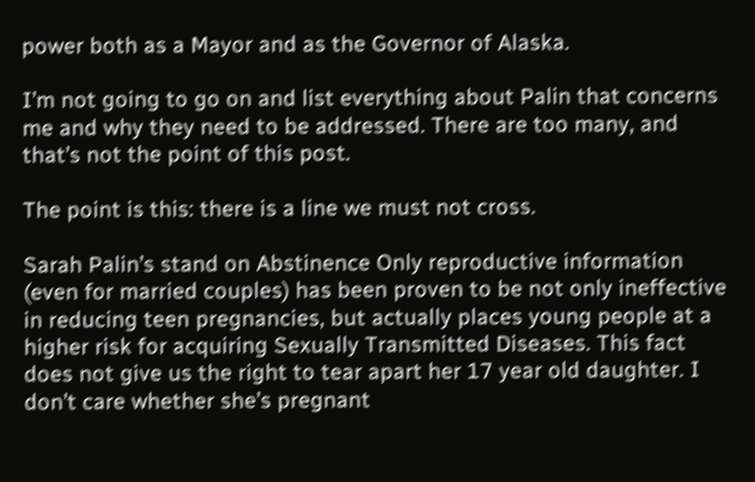power both as a Mayor and as the Governor of Alaska.

I’m not going to go on and list everything about Palin that concerns me and why they need to be addressed. There are too many, and that’s not the point of this post.

The point is this: there is a line we must not cross.

Sarah Palin’s stand on Abstinence Only reproductive information (even for married couples) has been proven to be not only ineffective in reducing teen pregnancies, but actually places young people at a higher risk for acquiring Sexually Transmitted Diseases. This fact does not give us the right to tear apart her 17 year old daughter. I don’t care whether she’s pregnant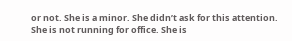or not. She is a minor. She didn’t ask for this attention. She is not running for office. She is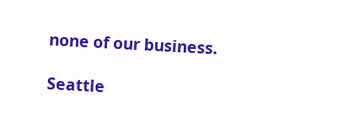none of our business.

Seattle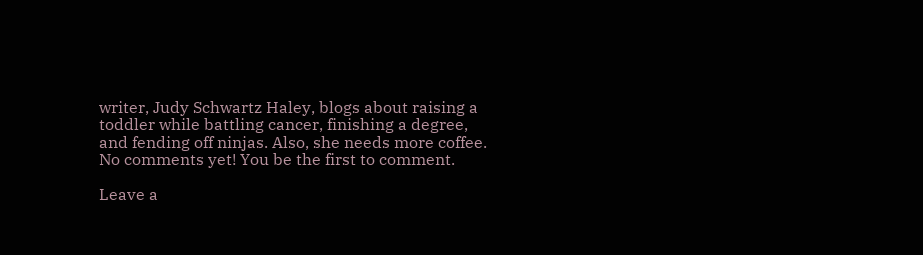writer, Judy Schwartz Haley, blogs about raising a toddler while battling cancer, finishing a degree, and fending off ninjas. Also, she needs more coffee.
No comments yet! You be the first to comment.

Leave a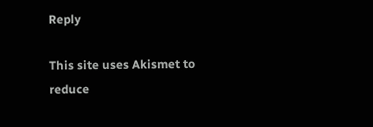Reply

This site uses Akismet to reduce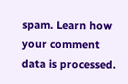spam. Learn how your comment data is processed.